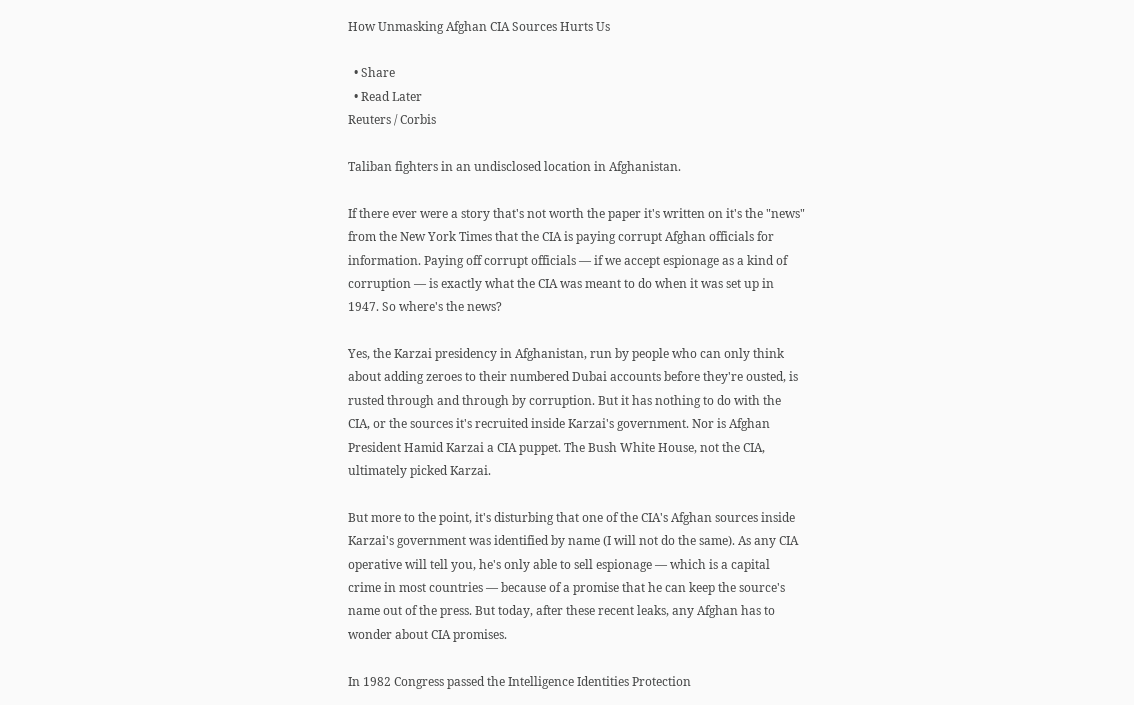How Unmasking Afghan CIA Sources Hurts Us

  • Share
  • Read Later
Reuters / Corbis

Taliban fighters in an undisclosed location in Afghanistan.

If there ever were a story that's not worth the paper it's written on it's the "news" from the New York Times that the CIA is paying corrupt Afghan officials for information. Paying off corrupt officials — if we accept espionage as a kind of corruption — is exactly what the CIA was meant to do when it was set up in 1947. So where's the news?

Yes, the Karzai presidency in Afghanistan, run by people who can only think about adding zeroes to their numbered Dubai accounts before they're ousted, is rusted through and through by corruption. But it has nothing to do with the CIA, or the sources it's recruited inside Karzai's government. Nor is Afghan President Hamid Karzai a CIA puppet. The Bush White House, not the CIA, ultimately picked Karzai.

But more to the point, it's disturbing that one of the CIA's Afghan sources inside Karzai's government was identified by name (I will not do the same). As any CIA operative will tell you, he's only able to sell espionage — which is a capital crime in most countries — because of a promise that he can keep the source's name out of the press. But today, after these recent leaks, any Afghan has to wonder about CIA promises.

In 1982 Congress passed the Intelligence Identities Protection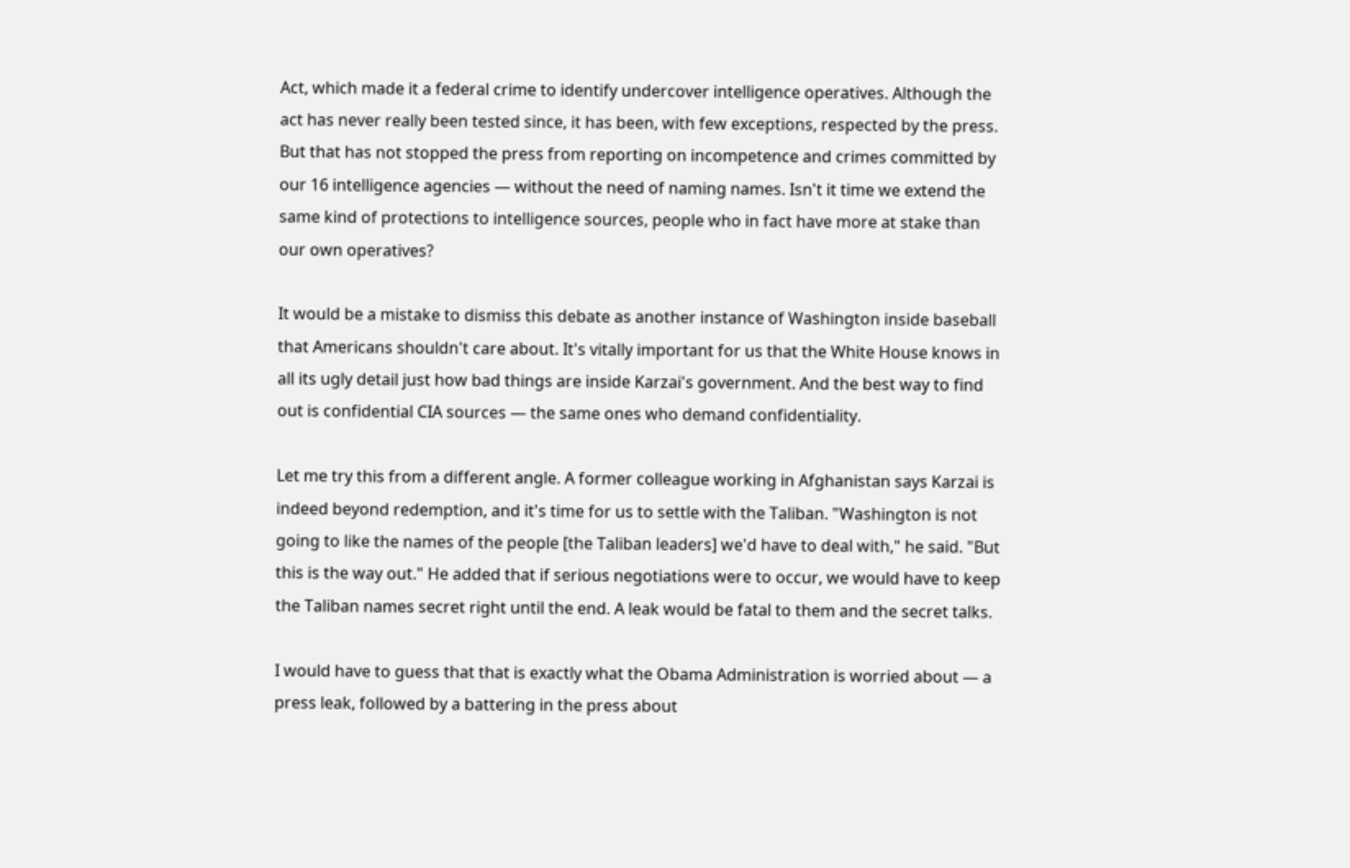Act, which made it a federal crime to identify undercover intelligence operatives. Although the act has never really been tested since, it has been, with few exceptions, respected by the press. But that has not stopped the press from reporting on incompetence and crimes committed by our 16 intelligence agencies — without the need of naming names. Isn't it time we extend the same kind of protections to intelligence sources, people who in fact have more at stake than our own operatives?

It would be a mistake to dismiss this debate as another instance of Washington inside baseball that Americans shouldn't care about. It's vitally important for us that the White House knows in all its ugly detail just how bad things are inside Karzai's government. And the best way to find out is confidential CIA sources — the same ones who demand confidentiality.

Let me try this from a different angle. A former colleague working in Afghanistan says Karzai is indeed beyond redemption, and it's time for us to settle with the Taliban. "Washington is not going to like the names of the people [the Taliban leaders] we'd have to deal with," he said. "But this is the way out." He added that if serious negotiations were to occur, we would have to keep the Taliban names secret right until the end. A leak would be fatal to them and the secret talks.

I would have to guess that that is exactly what the Obama Administration is worried about — a press leak, followed by a battering in the press about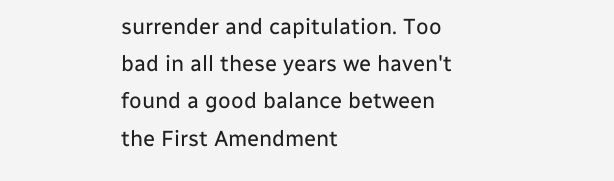surrender and capitulation. Too bad in all these years we haven't found a good balance between the First Amendment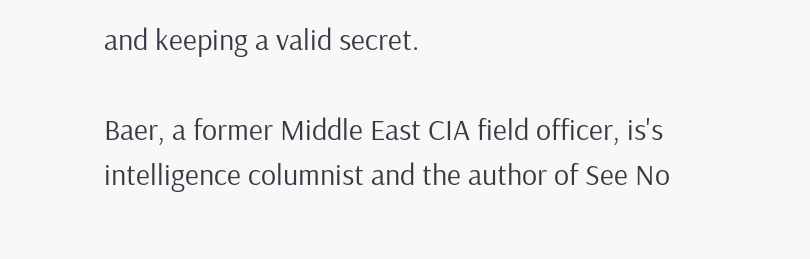and keeping a valid secret.

Baer, a former Middle East CIA field officer, is's intelligence columnist and the author of See No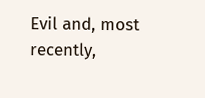Evil and, most recently,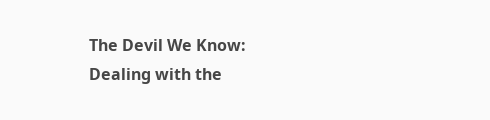The Devil We Know: Dealing with the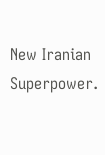New Iranian Superpower.